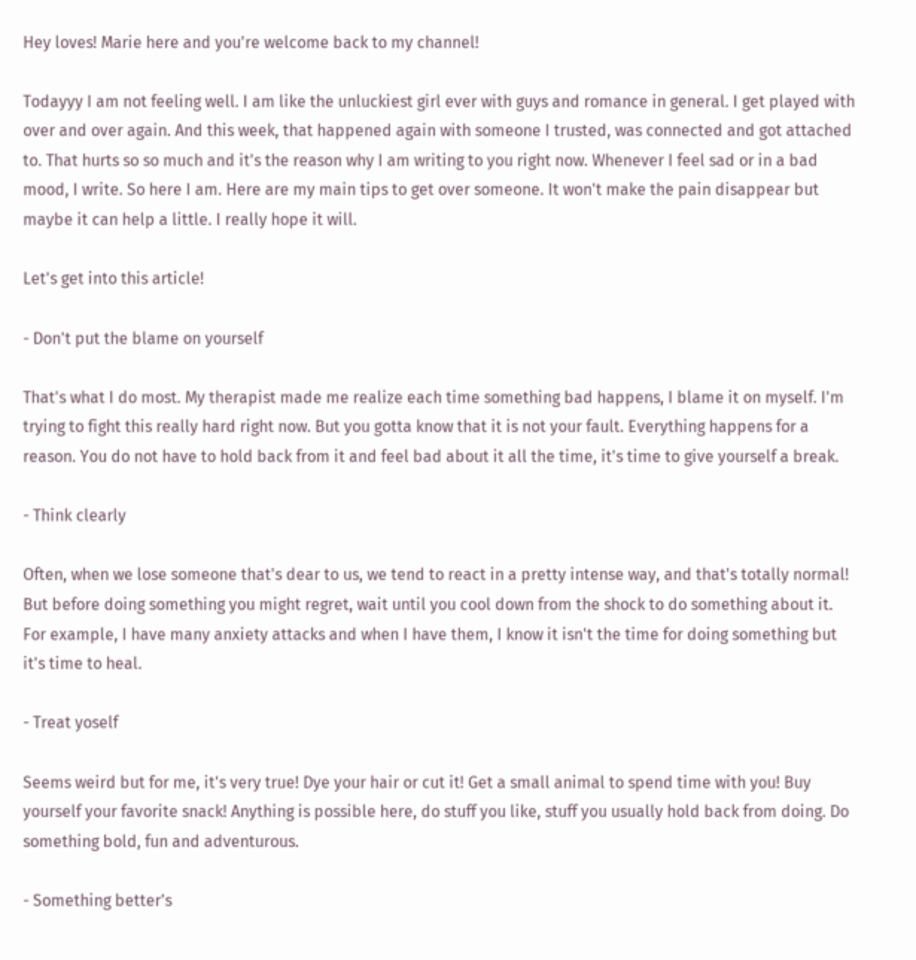Hey loves! Marie here and you're welcome back to my channel!

Todayyy I am not feeling well. I am like the unluckiest girl ever with guys and romance in general. I get played with over and over again. And this week, that happened again with someone I trusted, was connected and got attached to. That hurts so so much and it's the reason why I am writing to you right now. Whenever I feel sad or in a bad mood, I write. So here I am. Here are my main tips to get over someone. It won't make the pain disappear but maybe it can help a little. I really hope it will.

Let's get into this article!

- Don't put the blame on yourself

That's what I do most. My therapist made me realize each time something bad happens, I blame it on myself. I'm trying to fight this really hard right now. But you gotta know that it is not your fault. Everything happens for a reason. You do not have to hold back from it and feel bad about it all the time, it's time to give yourself a break.

- Think clearly

Often, when we lose someone that's dear to us, we tend to react in a pretty intense way, and that's totally normal! But before doing something you might regret, wait until you cool down from the shock to do something about it. For example, I have many anxiety attacks and when I have them, I know it isn't the time for doing something but it's time to heal.

- Treat yoself

Seems weird but for me, it's very true! Dye your hair or cut it! Get a small animal to spend time with you! Buy yourself your favorite snack! Anything is possible here, do stuff you like, stuff you usually hold back from doing. Do something bold, fun and adventurous.

- Something better's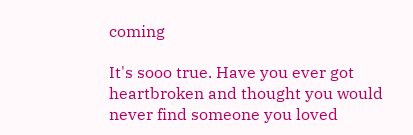coming

It's sooo true. Have you ever got heartbroken and thought you would never find someone you loved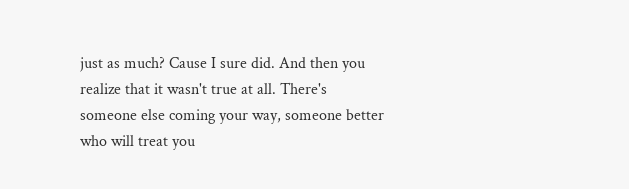just as much? Cause I sure did. And then you realize that it wasn't true at all. There's someone else coming your way, someone better who will treat you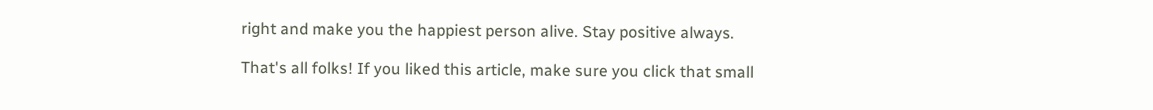right and make you the happiest person alive. Stay positive always.

That's all folks! If you liked this article, make sure you click that small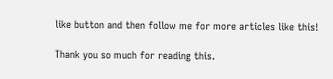like button and then follow me for more articles like this!

Thank you so much for reading this.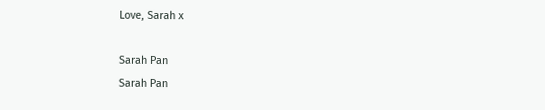Love, Sarah x

Sarah Pan
Sarah Pan